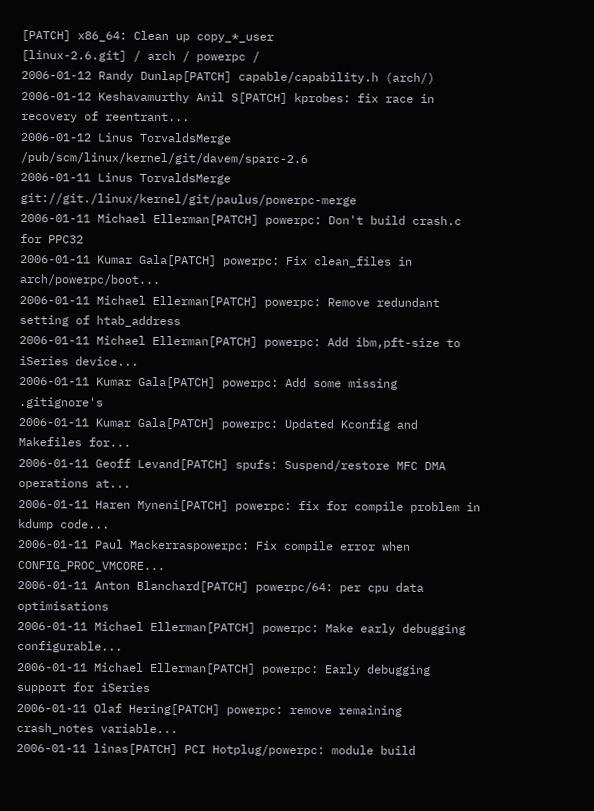[PATCH] x86_64: Clean up copy_*_user
[linux-2.6.git] / arch / powerpc /
2006-01-12 Randy Dunlap[PATCH] capable/capability.h (arch/)
2006-01-12 Keshavamurthy Anil S[PATCH] kprobes: fix race in recovery of reentrant...
2006-01-12 Linus TorvaldsMerge /pub/scm/linux/kernel/git/davem/sparc-2.6
2006-01-11 Linus TorvaldsMerge git://git./linux/kernel/git/paulus/powerpc-merge
2006-01-11 Michael Ellerman[PATCH] powerpc: Don't build crash.c for PPC32
2006-01-11 Kumar Gala[PATCH] powerpc: Fix clean_files in arch/powerpc/boot...
2006-01-11 Michael Ellerman[PATCH] powerpc: Remove redundant setting of htab_address
2006-01-11 Michael Ellerman[PATCH] powerpc: Add ibm,pft-size to iSeries device...
2006-01-11 Kumar Gala[PATCH] powerpc: Add some missing .gitignore's
2006-01-11 Kumar Gala[PATCH] powerpc: Updated Kconfig and Makefiles for...
2006-01-11 Geoff Levand[PATCH] spufs: Suspend/restore MFC DMA operations at...
2006-01-11 Haren Myneni[PATCH] powerpc: fix for compile problem in kdump code...
2006-01-11 Paul Mackerraspowerpc: Fix compile error when CONFIG_PROC_VMCORE...
2006-01-11 Anton Blanchard[PATCH] powerpc/64: per cpu data optimisations
2006-01-11 Michael Ellerman[PATCH] powerpc: Make early debugging configurable...
2006-01-11 Michael Ellerman[PATCH] powerpc: Early debugging support for iSeries
2006-01-11 Olaf Hering[PATCH] powerpc: remove remaining crash_notes variable...
2006-01-11 linas[PATCH] PCI Hotplug/powerpc: module build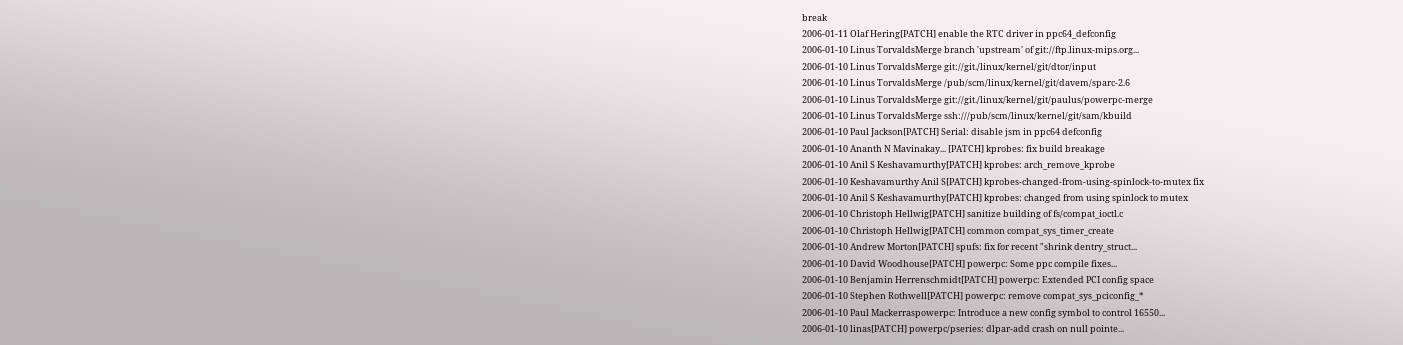break
2006-01-11 Olaf Hering[PATCH] enable the RTC driver in ppc64_defconfig
2006-01-10 Linus TorvaldsMerge branch 'upstream' of git://ftp.linux-mips.org...
2006-01-10 Linus TorvaldsMerge git://git./linux/kernel/git/dtor/input
2006-01-10 Linus TorvaldsMerge /pub/scm/linux/kernel/git/davem/sparc-2.6
2006-01-10 Linus TorvaldsMerge git://git./linux/kernel/git/paulus/powerpc-merge
2006-01-10 Linus TorvaldsMerge ssh:///pub/scm/linux/kernel/git/sam/kbuild
2006-01-10 Paul Jackson[PATCH] Serial: disable jsm in ppc64 defconfig
2006-01-10 Ananth N Mavinakay... [PATCH] kprobes: fix build breakage
2006-01-10 Anil S Keshavamurthy[PATCH] kprobes: arch_remove_kprobe
2006-01-10 Keshavamurthy Anil S[PATCH] kprobes-changed-from-using-spinlock-to-mutex fix
2006-01-10 Anil S Keshavamurthy[PATCH] kprobes: changed from using spinlock to mutex
2006-01-10 Christoph Hellwig[PATCH] sanitize building of fs/compat_ioctl.c
2006-01-10 Christoph Hellwig[PATCH] common compat_sys_timer_create
2006-01-10 Andrew Morton[PATCH] spufs: fix for recent "shrink dentry_struct...
2006-01-10 David Woodhouse[PATCH] powerpc: Some ppc compile fixes...
2006-01-10 Benjamin Herrenschmidt[PATCH] powerpc: Extended PCI config space
2006-01-10 Stephen Rothwell[PATCH] powerpc: remove compat_sys_pciconfig_*
2006-01-10 Paul Mackerraspowerpc: Introduce a new config symbol to control 16550...
2006-01-10 linas[PATCH] powerpc/pseries: dlpar-add crash on null pointe...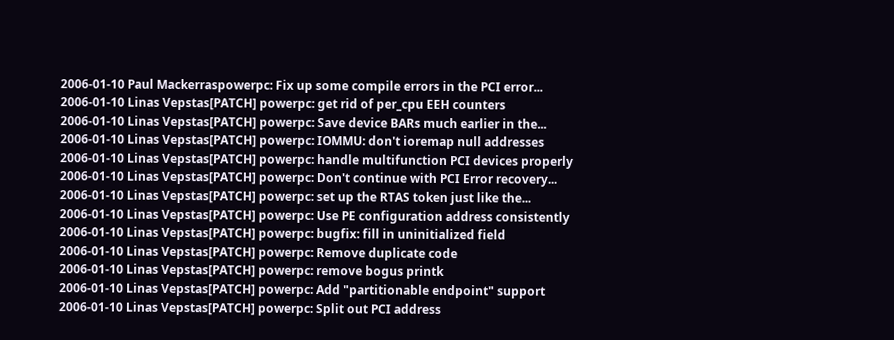2006-01-10 Paul Mackerraspowerpc: Fix up some compile errors in the PCI error...
2006-01-10 Linas Vepstas[PATCH] powerpc: get rid of per_cpu EEH counters
2006-01-10 Linas Vepstas[PATCH] powerpc: Save device BARs much earlier in the...
2006-01-10 Linas Vepstas[PATCH] powerpc: IOMMU: don't ioremap null addresses
2006-01-10 Linas Vepstas[PATCH] powerpc: handle multifunction PCI devices properly
2006-01-10 Linas Vepstas[PATCH] powerpc: Don't continue with PCI Error recovery...
2006-01-10 Linas Vepstas[PATCH] powerpc: set up the RTAS token just like the...
2006-01-10 Linas Vepstas[PATCH] powerpc: Use PE configuration address consistently
2006-01-10 Linas Vepstas[PATCH] powerpc: bugfix: fill in uninitialized field
2006-01-10 Linas Vepstas[PATCH] powerpc: Remove duplicate code
2006-01-10 Linas Vepstas[PATCH] powerpc: remove bogus printk
2006-01-10 Linas Vepstas[PATCH] powerpc: Add "partitionable endpoint" support
2006-01-10 Linas Vepstas[PATCH] powerpc: Split out PCI address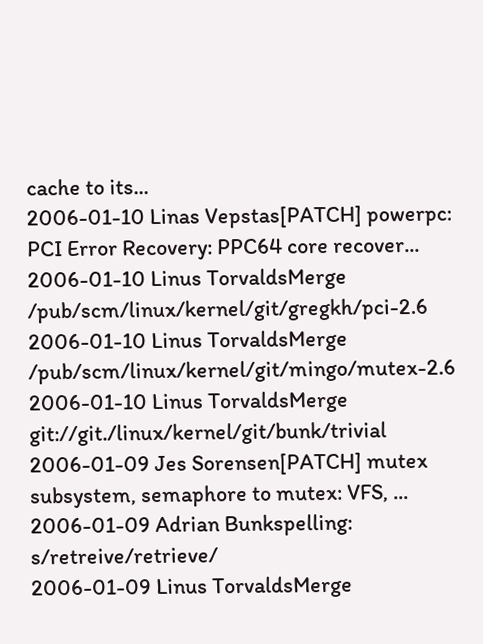cache to its...
2006-01-10 Linas Vepstas[PATCH] powerpc: PCI Error Recovery: PPC64 core recover...
2006-01-10 Linus TorvaldsMerge /pub/scm/linux/kernel/git/gregkh/pci-2.6
2006-01-10 Linus TorvaldsMerge /pub/scm/linux/kernel/git/mingo/mutex-2.6
2006-01-10 Linus TorvaldsMerge git://git./linux/kernel/git/bunk/trivial
2006-01-09 Jes Sorensen[PATCH] mutex subsystem, semaphore to mutex: VFS, ...
2006-01-09 Adrian Bunkspelling: s/retreive/retrieve/
2006-01-09 Linus TorvaldsMerge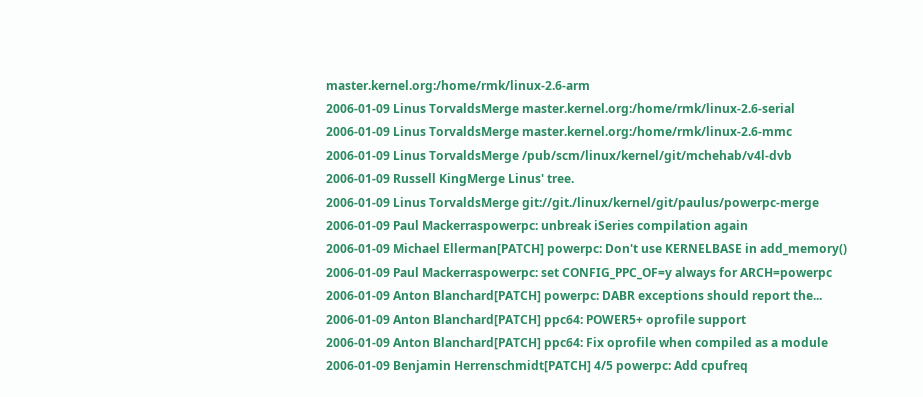master.kernel.org:/home/rmk/linux-2.6-arm
2006-01-09 Linus TorvaldsMerge master.kernel.org:/home/rmk/linux-2.6-serial
2006-01-09 Linus TorvaldsMerge master.kernel.org:/home/rmk/linux-2.6-mmc
2006-01-09 Linus TorvaldsMerge /pub/scm/linux/kernel/git/mchehab/v4l-dvb
2006-01-09 Russell KingMerge Linus' tree.
2006-01-09 Linus TorvaldsMerge git://git./linux/kernel/git/paulus/powerpc-merge
2006-01-09 Paul Mackerraspowerpc: unbreak iSeries compilation again
2006-01-09 Michael Ellerman[PATCH] powerpc: Don't use KERNELBASE in add_memory()
2006-01-09 Paul Mackerraspowerpc: set CONFIG_PPC_OF=y always for ARCH=powerpc
2006-01-09 Anton Blanchard[PATCH] powerpc: DABR exceptions should report the...
2006-01-09 Anton Blanchard[PATCH] ppc64: POWER5+ oprofile support
2006-01-09 Anton Blanchard[PATCH] ppc64: Fix oprofile when compiled as a module
2006-01-09 Benjamin Herrenschmidt[PATCH] 4/5 powerpc: Add cpufreq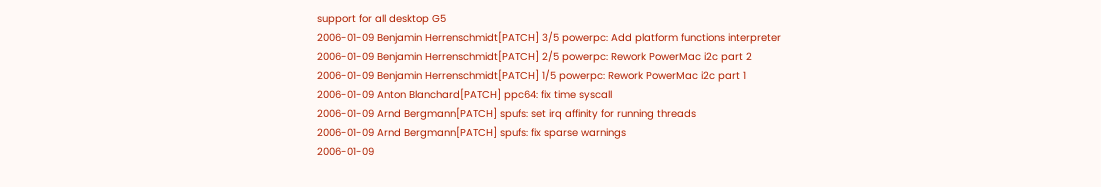support for all desktop G5
2006-01-09 Benjamin Herrenschmidt[PATCH] 3/5 powerpc: Add platform functions interpreter
2006-01-09 Benjamin Herrenschmidt[PATCH] 2/5 powerpc: Rework PowerMac i2c part 2
2006-01-09 Benjamin Herrenschmidt[PATCH] 1/5 powerpc: Rework PowerMac i2c part 1
2006-01-09 Anton Blanchard[PATCH] ppc64: fix time syscall
2006-01-09 Arnd Bergmann[PATCH] spufs: set irq affinity for running threads
2006-01-09 Arnd Bergmann[PATCH] spufs: fix sparse warnings
2006-01-09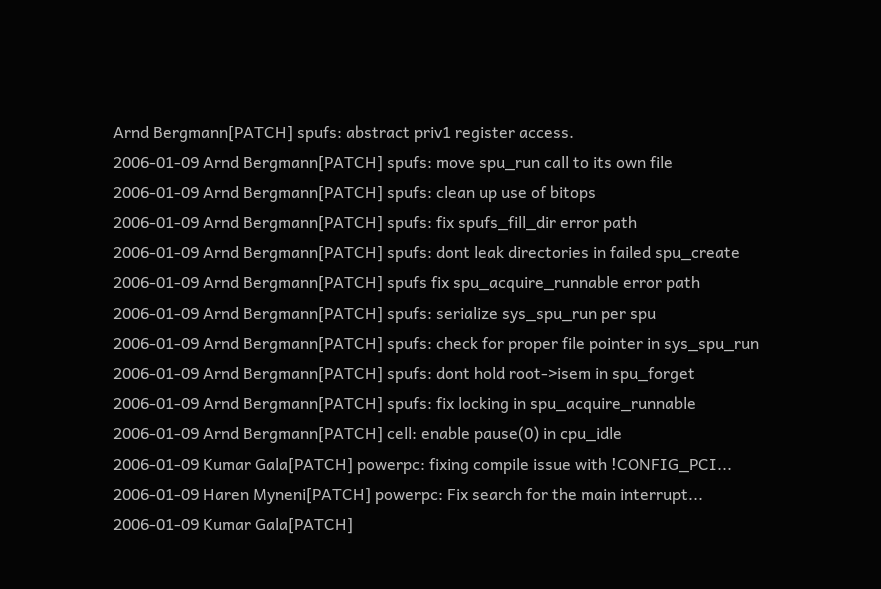Arnd Bergmann[PATCH] spufs: abstract priv1 register access.
2006-01-09 Arnd Bergmann[PATCH] spufs: move spu_run call to its own file
2006-01-09 Arnd Bergmann[PATCH] spufs: clean up use of bitops
2006-01-09 Arnd Bergmann[PATCH] spufs: fix spufs_fill_dir error path
2006-01-09 Arnd Bergmann[PATCH] spufs: dont leak directories in failed spu_create
2006-01-09 Arnd Bergmann[PATCH] spufs fix spu_acquire_runnable error path
2006-01-09 Arnd Bergmann[PATCH] spufs: serialize sys_spu_run per spu
2006-01-09 Arnd Bergmann[PATCH] spufs: check for proper file pointer in sys_spu_run
2006-01-09 Arnd Bergmann[PATCH] spufs: dont hold root->isem in spu_forget
2006-01-09 Arnd Bergmann[PATCH] spufs: fix locking in spu_acquire_runnable
2006-01-09 Arnd Bergmann[PATCH] cell: enable pause(0) in cpu_idle
2006-01-09 Kumar Gala[PATCH] powerpc: fixing compile issue with !CONFIG_PCI...
2006-01-09 Haren Myneni[PATCH] powerpc: Fix search for the main interrupt...
2006-01-09 Kumar Gala[PATCH]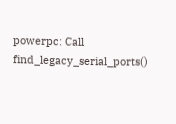powerpc: Call find_legacy_serial_ports()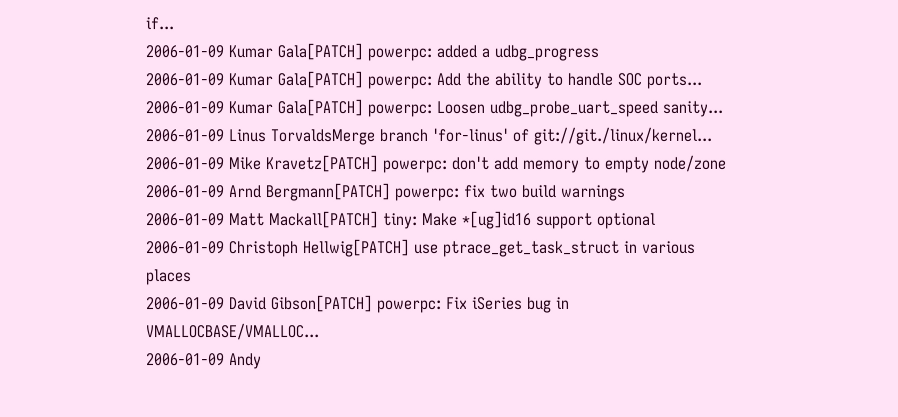if...
2006-01-09 Kumar Gala[PATCH] powerpc: added a udbg_progress
2006-01-09 Kumar Gala[PATCH] powerpc: Add the ability to handle SOC ports...
2006-01-09 Kumar Gala[PATCH] powerpc: Loosen udbg_probe_uart_speed sanity...
2006-01-09 Linus TorvaldsMerge branch 'for-linus' of git://git./linux/kernel...
2006-01-09 Mike Kravetz[PATCH] powerpc: don't add memory to empty node/zone
2006-01-09 Arnd Bergmann[PATCH] powerpc: fix two build warnings
2006-01-09 Matt Mackall[PATCH] tiny: Make *[ug]id16 support optional
2006-01-09 Christoph Hellwig[PATCH] use ptrace_get_task_struct in various places
2006-01-09 David Gibson[PATCH] powerpc: Fix iSeries bug in VMALLOCBASE/VMALLOC...
2006-01-09 Andy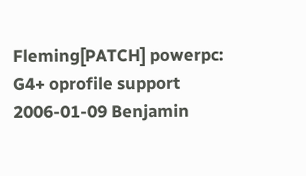Fleming[PATCH] powerpc: G4+ oprofile support
2006-01-09 Benjamin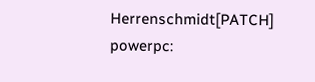Herrenschmidt[PATCH] powerpc: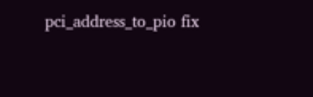pci_address_to_pio fix